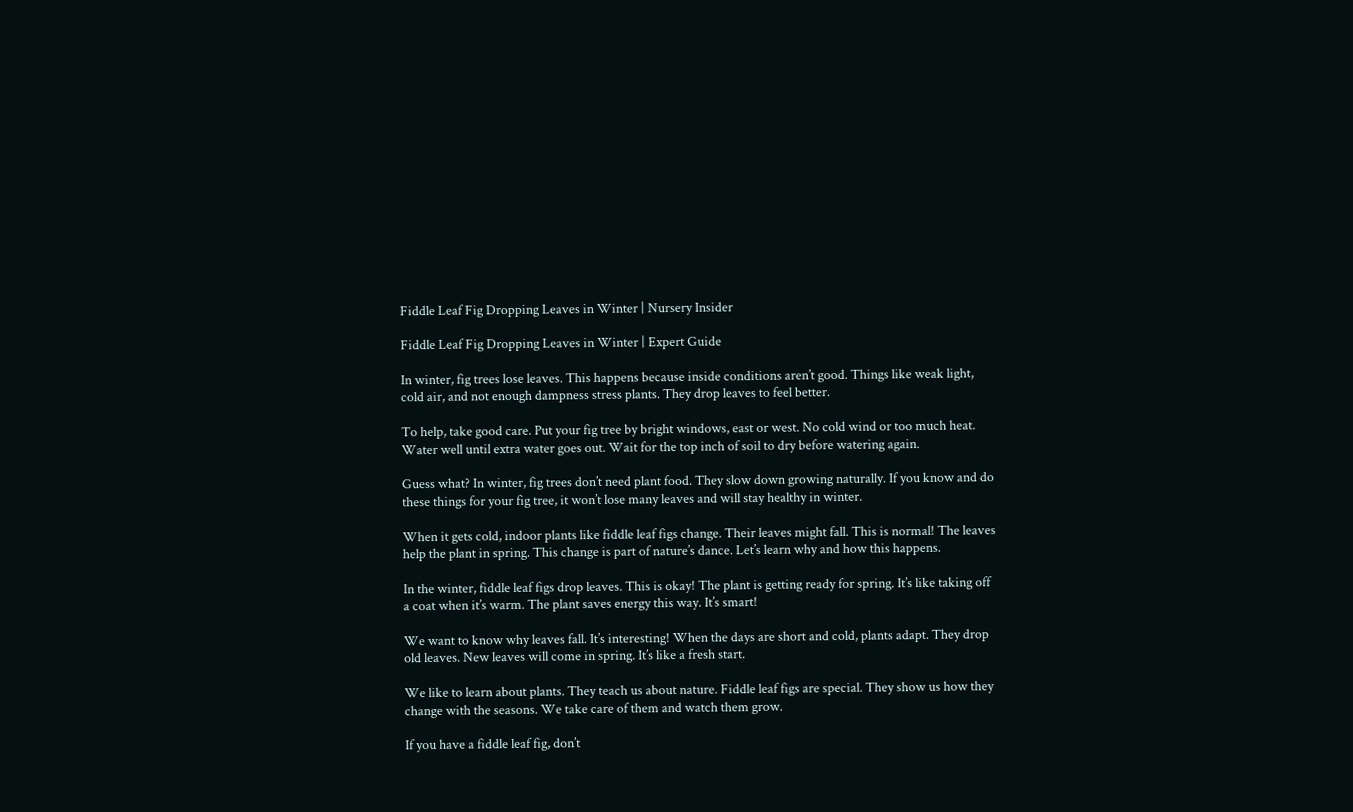Fiddle Leaf Fig Dropping Leaves in Winter | Nursery Insider

Fiddle Leaf Fig Dropping Leaves in Winter | Expert Guide

In winter, fig trees lose leaves. This happens because inside conditions aren’t good. Things like weak light, cold air, and not enough dampness stress plants. They drop leaves to feel better.

To help, take good care. Put your fig tree by bright windows, east or west. No cold wind or too much heat. Water well until extra water goes out. Wait for the top inch of soil to dry before watering again.

Guess what? In winter, fig trees don’t need plant food. They slow down growing naturally. If you know and do these things for your fig tree, it won’t lose many leaves and will stay healthy in winter.

When it gets cold, indoor plants like fiddle leaf figs change. Their leaves might fall. This is normal! The leaves help the plant in spring. This change is part of nature’s dance. Let’s learn why and how this happens.

In the winter, fiddle leaf figs drop leaves. This is okay! The plant is getting ready for spring. It’s like taking off a coat when it’s warm. The plant saves energy this way. It’s smart!

We want to know why leaves fall. It’s interesting! When the days are short and cold, plants adapt. They drop old leaves. New leaves will come in spring. It’s like a fresh start.

We like to learn about plants. They teach us about nature. Fiddle leaf figs are special. They show us how they change with the seasons. We take care of them and watch them grow.

If you have a fiddle leaf fig, don’t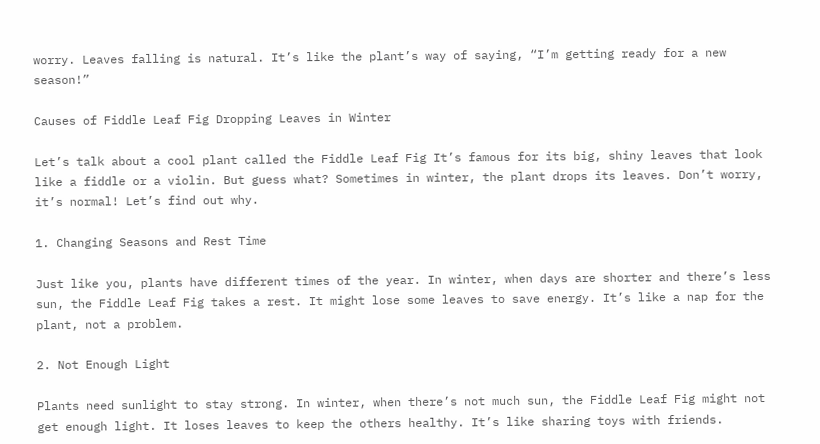worry. Leaves falling is natural. It’s like the plant’s way of saying, “I’m getting ready for a new season!”

Causes of Fiddle Leaf Fig Dropping Leaves in Winter

Let’s talk about a cool plant called the Fiddle Leaf Fig It’s famous for its big, shiny leaves that look like a fiddle or a violin. But guess what? Sometimes in winter, the plant drops its leaves. Don’t worry, it’s normal! Let’s find out why.

1. Changing Seasons and Rest Time

Just like you, plants have different times of the year. In winter, when days are shorter and there’s less sun, the Fiddle Leaf Fig takes a rest. It might lose some leaves to save energy. It’s like a nap for the plant, not a problem.

2. Not Enough Light

Plants need sunlight to stay strong. In winter, when there’s not much sun, the Fiddle Leaf Fig might not get enough light. It loses leaves to keep the others healthy. It’s like sharing toys with friends.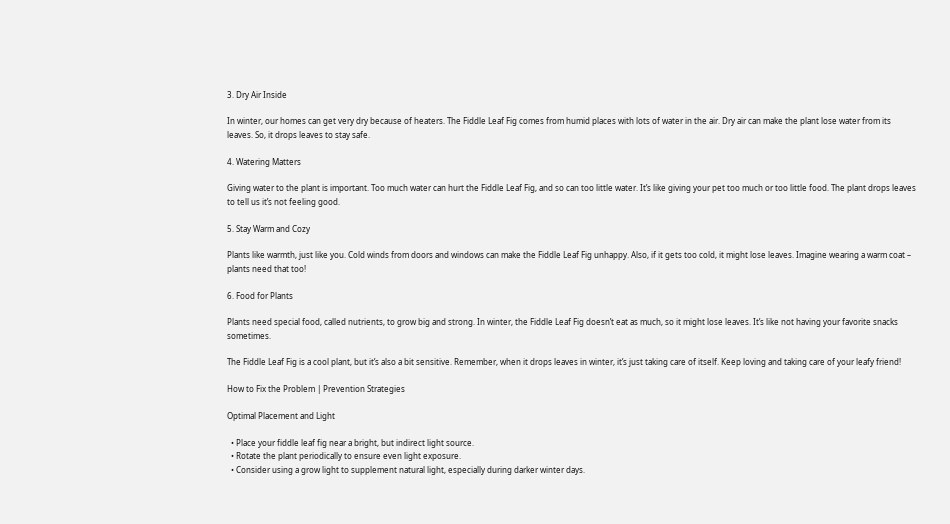3. Dry Air Inside

In winter, our homes can get very dry because of heaters. The Fiddle Leaf Fig comes from humid places with lots of water in the air. Dry air can make the plant lose water from its leaves. So, it drops leaves to stay safe.

4. Watering Matters

Giving water to the plant is important. Too much water can hurt the Fiddle Leaf Fig, and so can too little water. It’s like giving your pet too much or too little food. The plant drops leaves to tell us it’s not feeling good.

5. Stay Warm and Cozy

Plants like warmth, just like you. Cold winds from doors and windows can make the Fiddle Leaf Fig unhappy. Also, if it gets too cold, it might lose leaves. Imagine wearing a warm coat – plants need that too!

6. Food for Plants

Plants need special food, called nutrients, to grow big and strong. In winter, the Fiddle Leaf Fig doesn’t eat as much, so it might lose leaves. It’s like not having your favorite snacks sometimes.

The Fiddle Leaf Fig is a cool plant, but it’s also a bit sensitive. Remember, when it drops leaves in winter, it’s just taking care of itself. Keep loving and taking care of your leafy friend!

How to Fix the Problem | Prevention Strategies

Optimal Placement and Light

  • Place your fiddle leaf fig near a bright, but indirect light source.
  • Rotate the plant periodically to ensure even light exposure.
  • Consider using a grow light to supplement natural light, especially during darker winter days.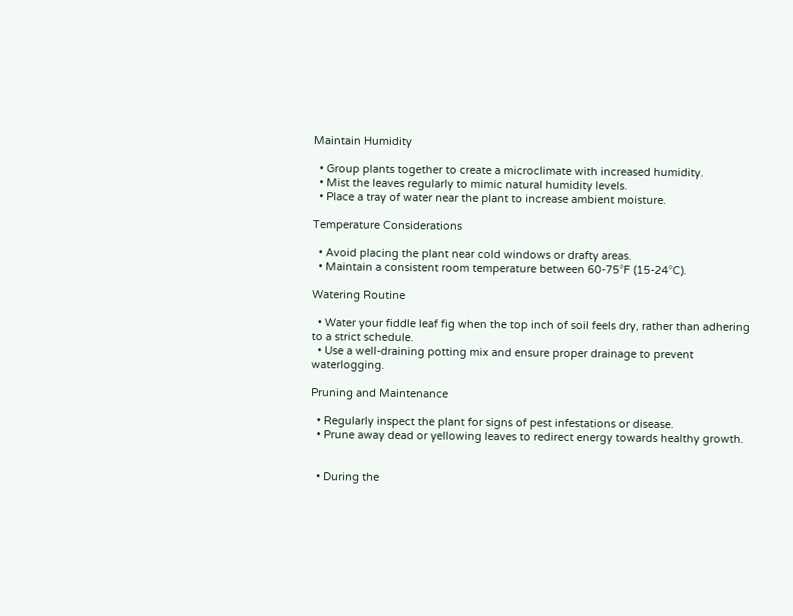Maintain Humidity

  • Group plants together to create a microclimate with increased humidity.
  • Mist the leaves regularly to mimic natural humidity levels.
  • Place a tray of water near the plant to increase ambient moisture.

Temperature Considerations

  • Avoid placing the plant near cold windows or drafty areas.
  • Maintain a consistent room temperature between 60-75°F (15-24°C).

Watering Routine

  • Water your fiddle leaf fig when the top inch of soil feels dry, rather than adhering to a strict schedule.
  • Use a well-draining potting mix and ensure proper drainage to prevent waterlogging.

Pruning and Maintenance

  • Regularly inspect the plant for signs of pest infestations or disease.
  • Prune away dead or yellowing leaves to redirect energy towards healthy growth.


  • During the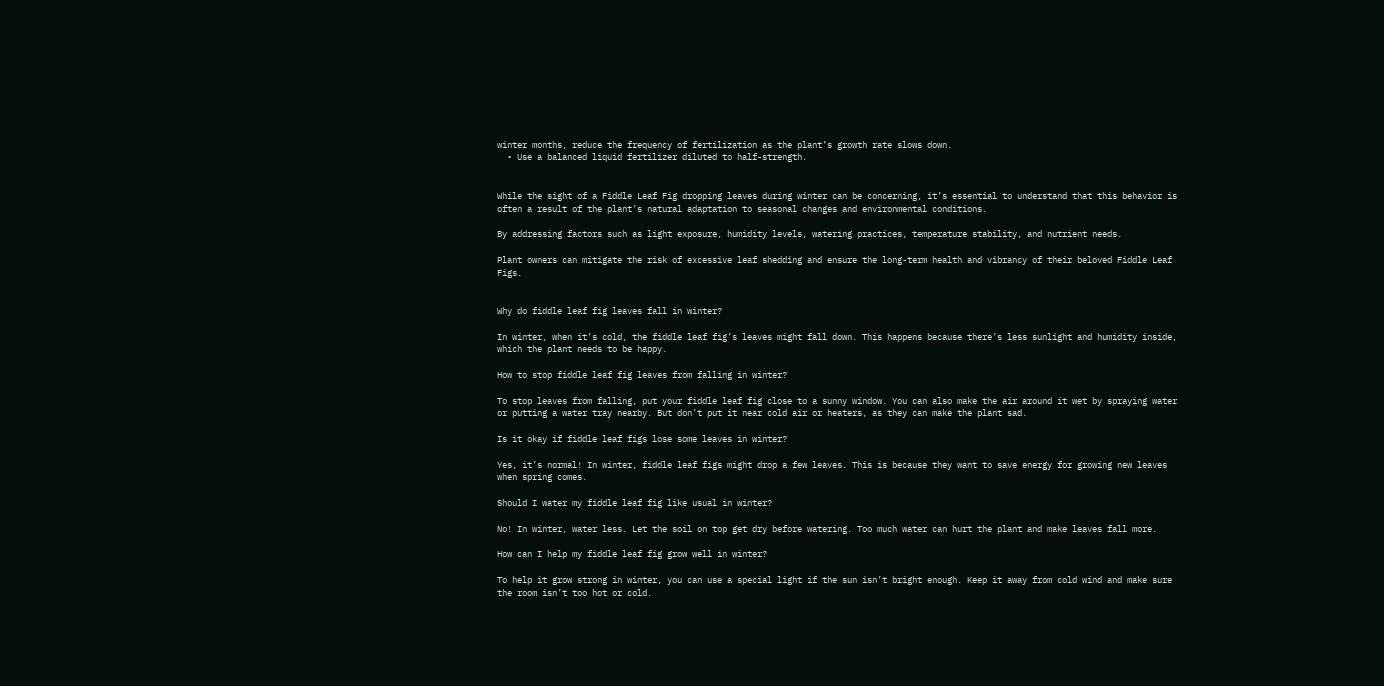winter months, reduce the frequency of fertilization as the plant’s growth rate slows down.
  • Use a balanced liquid fertilizer diluted to half-strength.


While the sight of a Fiddle Leaf Fig dropping leaves during winter can be concerning, it’s essential to understand that this behavior is often a result of the plant’s natural adaptation to seasonal changes and environmental conditions.

By addressing factors such as light exposure, humidity levels, watering practices, temperature stability, and nutrient needs.

Plant owners can mitigate the risk of excessive leaf shedding and ensure the long-term health and vibrancy of their beloved Fiddle Leaf Figs.


Why do fiddle leaf fig leaves fall in winter?

In winter, when it’s cold, the fiddle leaf fig’s leaves might fall down. This happens because there’s less sunlight and humidity inside, which the plant needs to be happy.

How to stop fiddle leaf fig leaves from falling in winter?

To stop leaves from falling, put your fiddle leaf fig close to a sunny window. You can also make the air around it wet by spraying water or putting a water tray nearby. But don’t put it near cold air or heaters, as they can make the plant sad.

Is it okay if fiddle leaf figs lose some leaves in winter?

Yes, it’s normal! In winter, fiddle leaf figs might drop a few leaves. This is because they want to save energy for growing new leaves when spring comes.

Should I water my fiddle leaf fig like usual in winter?

No! In winter, water less. Let the soil on top get dry before watering. Too much water can hurt the plant and make leaves fall more.

How can I help my fiddle leaf fig grow well in winter?

To help it grow strong in winter, you can use a special light if the sun isn’t bright enough. Keep it away from cold wind and make sure the room isn’t too hot or cold.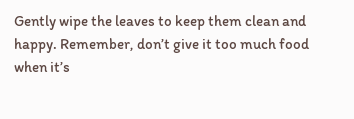Gently wipe the leaves to keep them clean and happy. Remember, don’t give it too much food when it’s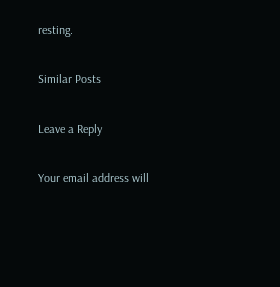resting.

Similar Posts

Leave a Reply

Your email address will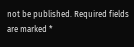not be published. Required fields are marked *